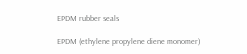EPDM rubber seals

EPDM (ethylene propylene diene monomer)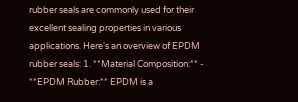rubber seals are commonly used for their excellent sealing properties in various applications. Here's an overview of EPDM rubber seals: 1. **Material Composition:** - **EPDM Rubber:** EPDM is a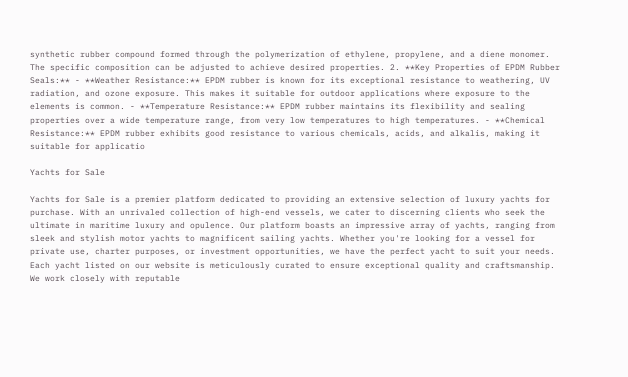synthetic rubber compound formed through the polymerization of ethylene, propylene, and a diene monomer. The specific composition can be adjusted to achieve desired properties. 2. **Key Properties of EPDM Rubber Seals:** - **Weather Resistance:** EPDM rubber is known for its exceptional resistance to weathering, UV radiation, and ozone exposure. This makes it suitable for outdoor applications where exposure to the elements is common. - **Temperature Resistance:** EPDM rubber maintains its flexibility and sealing properties over a wide temperature range, from very low temperatures to high temperatures. - **Chemical Resistance:** EPDM rubber exhibits good resistance to various chemicals, acids, and alkalis, making it suitable for applicatio

Yachts for Sale

Yachts for Sale is a premier platform dedicated to providing an extensive selection of luxury yachts for purchase. With an unrivaled collection of high-end vessels, we cater to discerning clients who seek the ultimate in maritime luxury and opulence. Our platform boasts an impressive array of yachts, ranging from sleek and stylish motor yachts to magnificent sailing yachts. Whether you're looking for a vessel for private use, charter purposes, or investment opportunities, we have the perfect yacht to suit your needs. Each yacht listed on our website is meticulously curated to ensure exceptional quality and craftsmanship. We work closely with reputable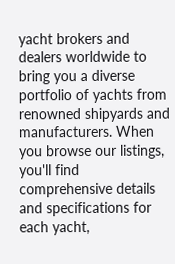yacht brokers and dealers worldwide to bring you a diverse portfolio of yachts from renowned shipyards and manufacturers. When you browse our listings, you'll find comprehensive details and specifications for each yacht,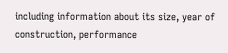including information about its size, year of construction, performance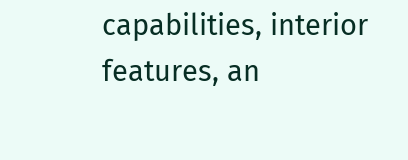capabilities, interior features, an